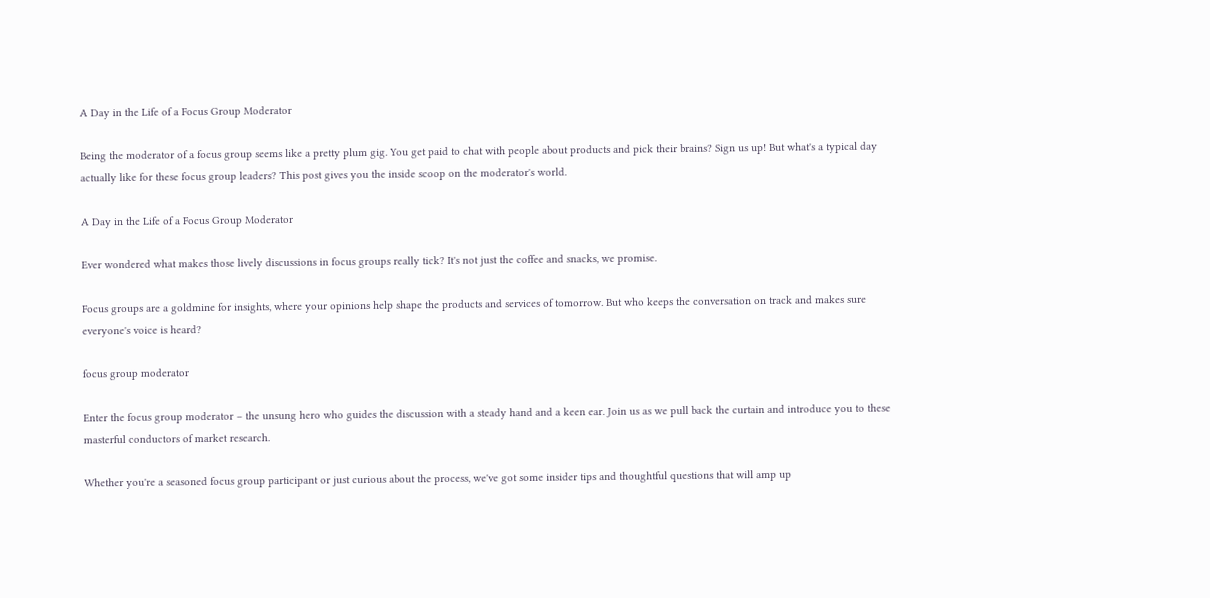A Day in the Life of a Focus Group Moderator

Being the moderator of a focus group seems like a pretty plum gig. You get paid to chat with people about products and pick their brains? Sign us up! But what's a typical day actually like for these focus group leaders? This post gives you the inside scoop on the moderator's world.

A Day in the Life of a Focus Group Moderator

Ever wondered what makes those lively discussions in focus groups really tick? It's not just the coffee and snacks, we promise.

Focus groups are a goldmine for insights, where your opinions help shape the products and services of tomorrow. But who keeps the conversation on track and makes sure everyone's voice is heard?

focus group moderator

Enter the focus group moderator – the unsung hero who guides the discussion with a steady hand and a keen ear. Join us as we pull back the curtain and introduce you to these masterful conductors of market research.

Whether you're a seasoned focus group participant or just curious about the process, we've got some insider tips and thoughtful questions that will amp up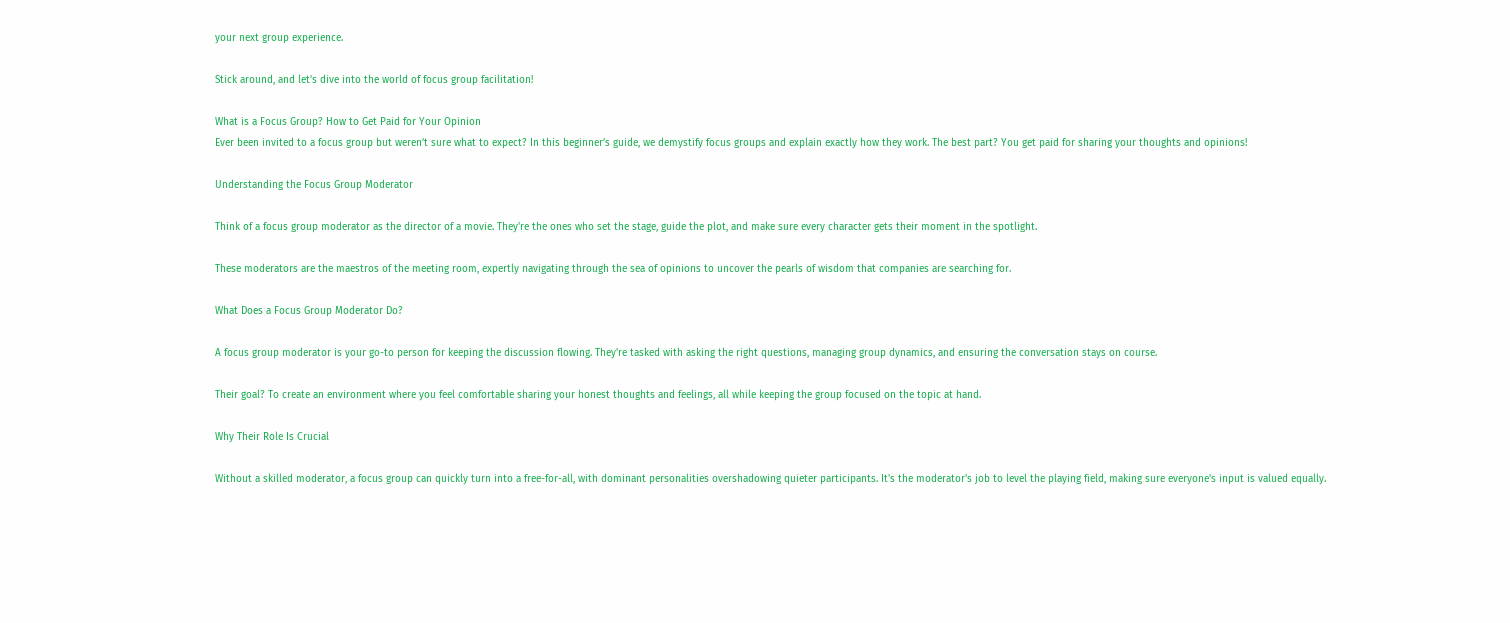your next group experience.

Stick around, and let's dive into the world of focus group facilitation!

What is a Focus Group? How to Get Paid for Your Opinion
Ever been invited to a focus group but weren’t sure what to expect? In this beginner’s guide, we demystify focus groups and explain exactly how they work. The best part? You get paid for sharing your thoughts and opinions!

Understanding the Focus Group Moderator

Think of a focus group moderator as the director of a movie. They're the ones who set the stage, guide the plot, and make sure every character gets their moment in the spotlight.

These moderators are the maestros of the meeting room, expertly navigating through the sea of opinions to uncover the pearls of wisdom that companies are searching for.

What Does a Focus Group Moderator Do?

A focus group moderator is your go-to person for keeping the discussion flowing. They're tasked with asking the right questions, managing group dynamics, and ensuring the conversation stays on course.

Their goal? To create an environment where you feel comfortable sharing your honest thoughts and feelings, all while keeping the group focused on the topic at hand.

Why Their Role Is Crucial

Without a skilled moderator, a focus group can quickly turn into a free-for-all, with dominant personalities overshadowing quieter participants. It's the moderator's job to level the playing field, making sure everyone's input is valued equally.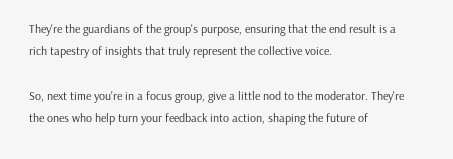They're the guardians of the group's purpose, ensuring that the end result is a rich tapestry of insights that truly represent the collective voice.

So, next time you're in a focus group, give a little nod to the moderator. They're the ones who help turn your feedback into action, shaping the future of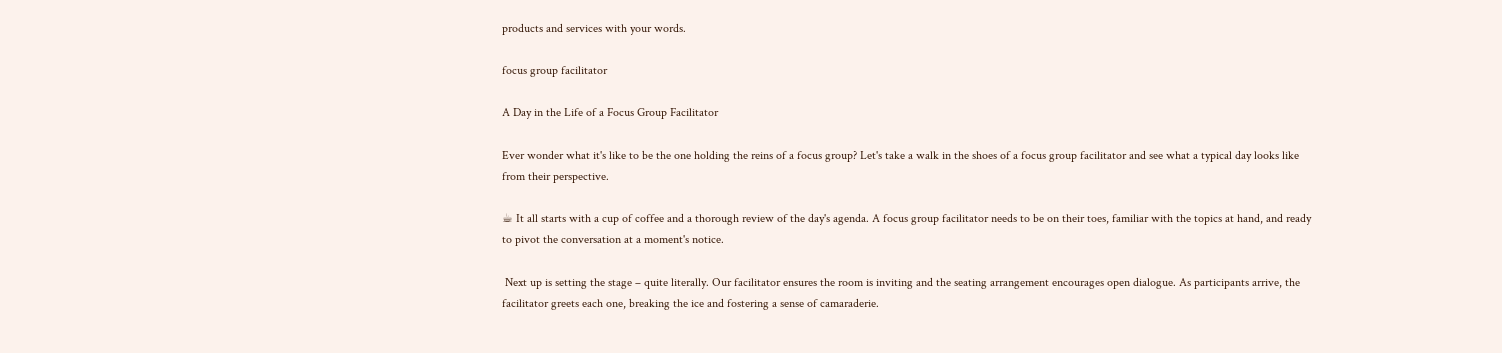products and services with your words.

focus group facilitator

A Day in the Life of a Focus Group Facilitator

Ever wonder what it's like to be the one holding the reins of a focus group? Let's take a walk in the shoes of a focus group facilitator and see what a typical day looks like from their perspective.

☕ It all starts with a cup of coffee and a thorough review of the day's agenda. A focus group facilitator needs to be on their toes, familiar with the topics at hand, and ready to pivot the conversation at a moment's notice.

 Next up is setting the stage – quite literally. Our facilitator ensures the room is inviting and the seating arrangement encourages open dialogue. As participants arrive, the facilitator greets each one, breaking the ice and fostering a sense of camaraderie.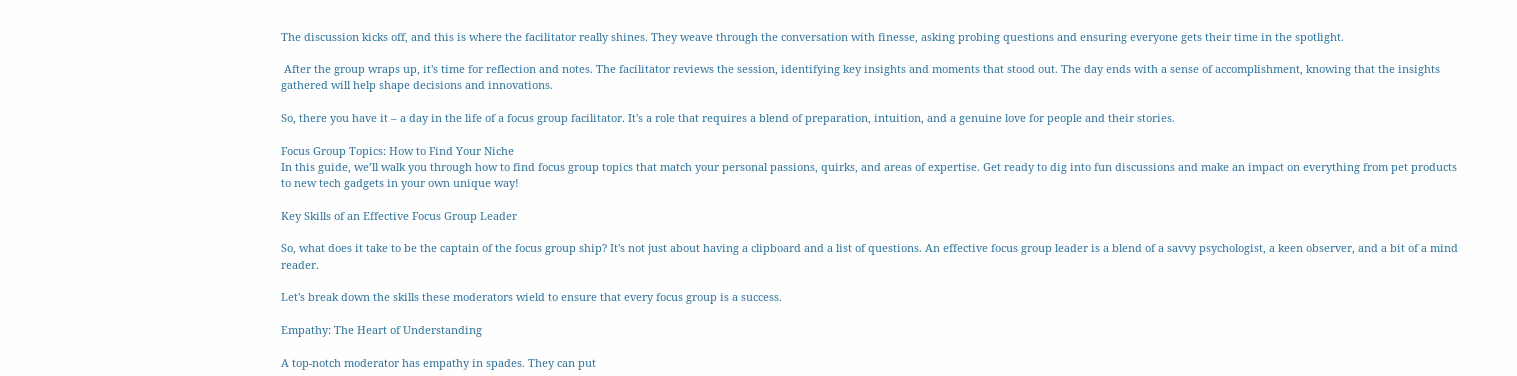The discussion kicks off, and this is where the facilitator really shines. They weave through the conversation with finesse, asking probing questions and ensuring everyone gets their time in the spotlight.

 After the group wraps up, it's time for reflection and notes. The facilitator reviews the session, identifying key insights and moments that stood out. The day ends with a sense of accomplishment, knowing that the insights gathered will help shape decisions and innovations.

So, there you have it – a day in the life of a focus group facilitator. It's a role that requires a blend of preparation, intuition, and a genuine love for people and their stories.

Focus Group Topics: How to Find Your Niche
In this guide, we’ll walk you through how to find focus group topics that match your personal passions, quirks, and areas of expertise. Get ready to dig into fun discussions and make an impact on everything from pet products to new tech gadgets in your own unique way!

Key Skills of an Effective Focus Group Leader

So, what does it take to be the captain of the focus group ship? It's not just about having a clipboard and a list of questions. An effective focus group leader is a blend of a savvy psychologist, a keen observer, and a bit of a mind reader.

Let's break down the skills these moderators wield to ensure that every focus group is a success.

Empathy: The Heart of Understanding

A top-notch moderator has empathy in spades. They can put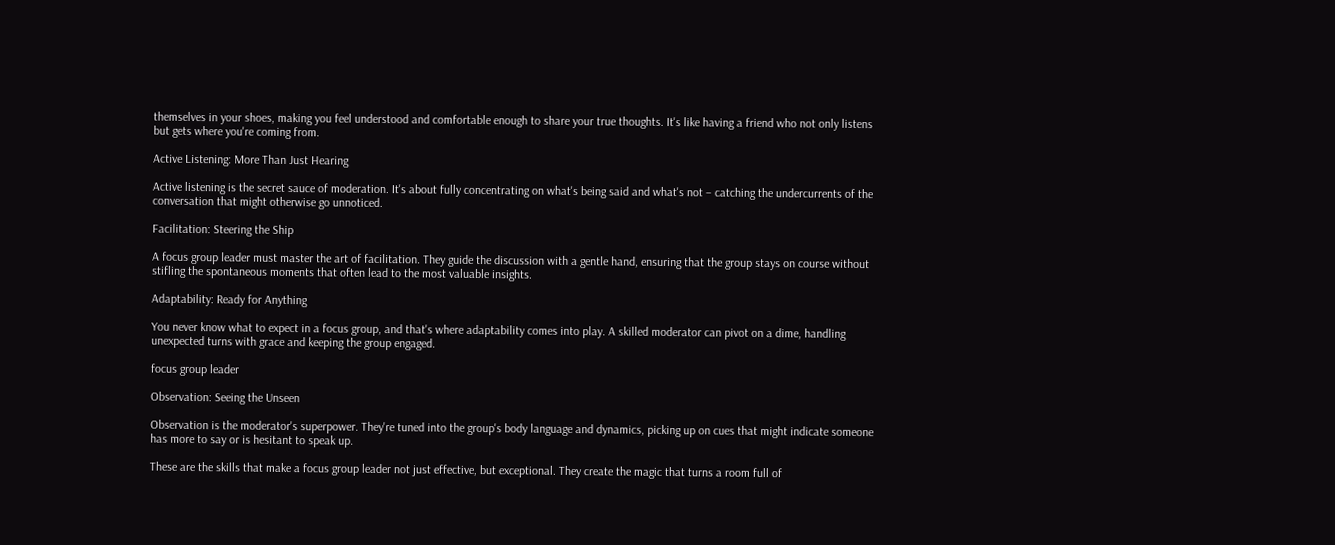themselves in your shoes, making you feel understood and comfortable enough to share your true thoughts. It's like having a friend who not only listens but gets where you're coming from.

Active Listening: More Than Just Hearing

Active listening is the secret sauce of moderation. It's about fully concentrating on what's being said and what's not – catching the undercurrents of the conversation that might otherwise go unnoticed.

Facilitation: Steering the Ship

A focus group leader must master the art of facilitation. They guide the discussion with a gentle hand, ensuring that the group stays on course without stifling the spontaneous moments that often lead to the most valuable insights.

Adaptability: Ready for Anything

You never know what to expect in a focus group, and that's where adaptability comes into play. A skilled moderator can pivot on a dime, handling unexpected turns with grace and keeping the group engaged.

focus group leader

Observation: Seeing the Unseen

Observation is the moderator's superpower. They're tuned into the group's body language and dynamics, picking up on cues that might indicate someone has more to say or is hesitant to speak up.

These are the skills that make a focus group leader not just effective, but exceptional. They create the magic that turns a room full of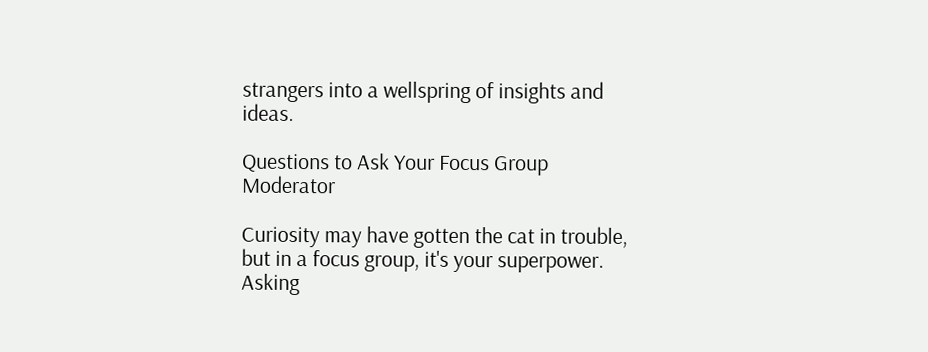strangers into a wellspring of insights and ideas.

Questions to Ask Your Focus Group Moderator

Curiosity may have gotten the cat in trouble, but in a focus group, it's your superpower. Asking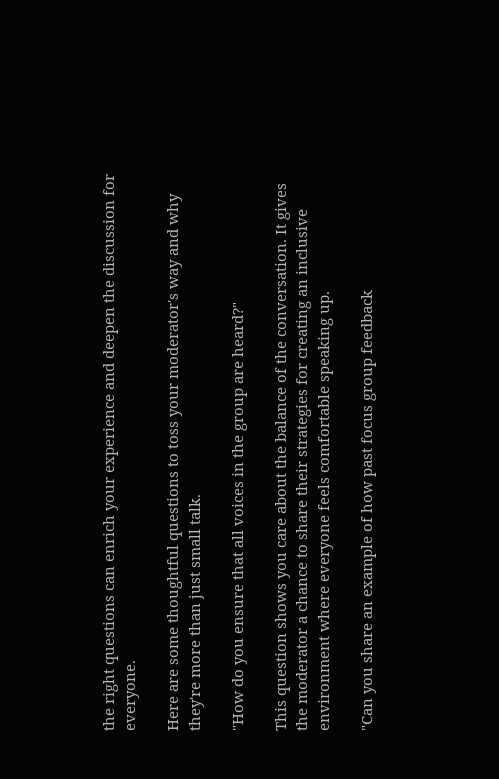the right questions can enrich your experience and deepen the discussion for everyone.

Here are some thoughtful questions to toss your moderator's way and why they're more than just small talk.

"How do you ensure that all voices in the group are heard?"

This question shows you care about the balance of the conversation. It gives the moderator a chance to share their strategies for creating an inclusive environment where everyone feels comfortable speaking up.

"Can you share an example of how past focus group feedback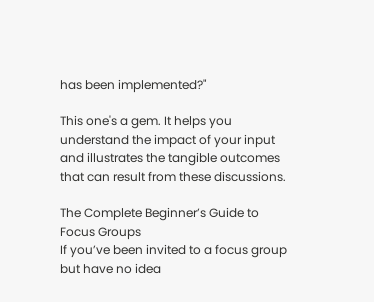has been implemented?"

This one's a gem. It helps you understand the impact of your input and illustrates the tangible outcomes that can result from these discussions.

The Complete Beginner’s Guide to Focus Groups
If you’ve been invited to a focus group but have no idea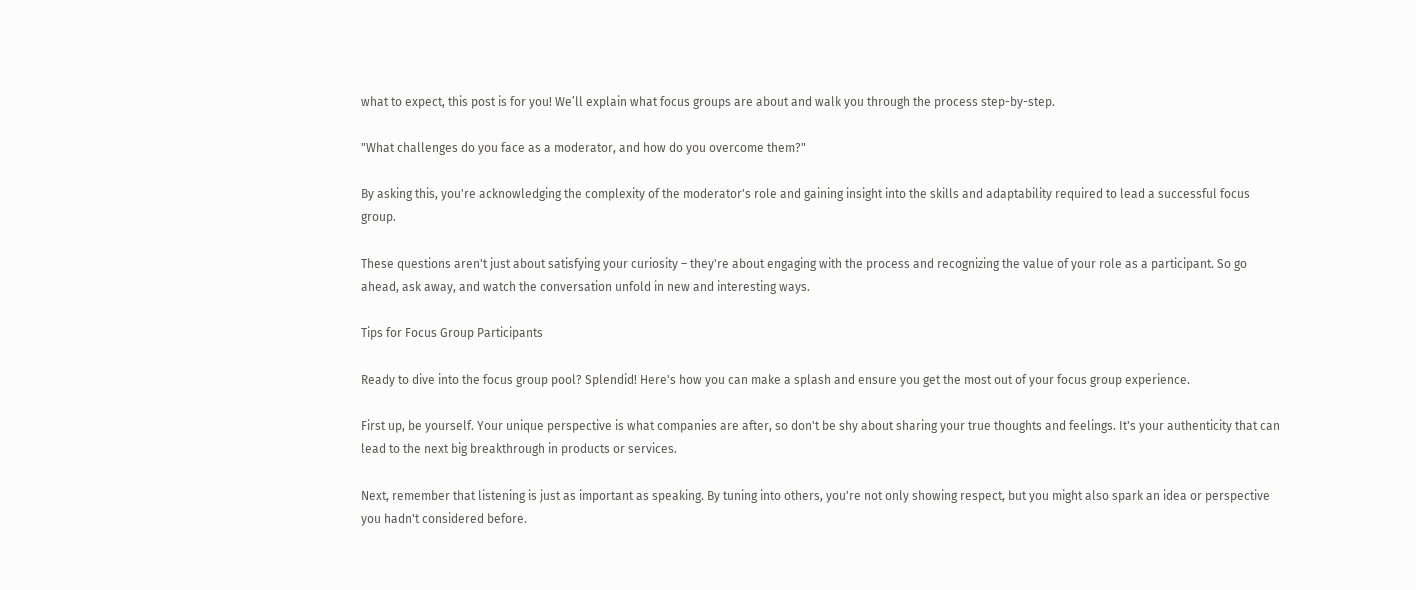what to expect, this post is for you! We’ll explain what focus groups are about and walk you through the process step-by-step.

"What challenges do you face as a moderator, and how do you overcome them?"

By asking this, you're acknowledging the complexity of the moderator's role and gaining insight into the skills and adaptability required to lead a successful focus group.

These questions aren't just about satisfying your curiosity – they're about engaging with the process and recognizing the value of your role as a participant. So go ahead, ask away, and watch the conversation unfold in new and interesting ways.

Tips for Focus Group Participants

Ready to dive into the focus group pool? Splendid! Here's how you can make a splash and ensure you get the most out of your focus group experience.

First up, be yourself. Your unique perspective is what companies are after, so don't be shy about sharing your true thoughts and feelings. It's your authenticity that can lead to the next big breakthrough in products or services.

Next, remember that listening is just as important as speaking. By tuning into others, you're not only showing respect, but you might also spark an idea or perspective you hadn't considered before.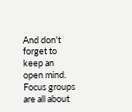And don't forget to keep an open mind. Focus groups are all about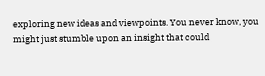exploring new ideas and viewpoints. You never know, you might just stumble upon an insight that could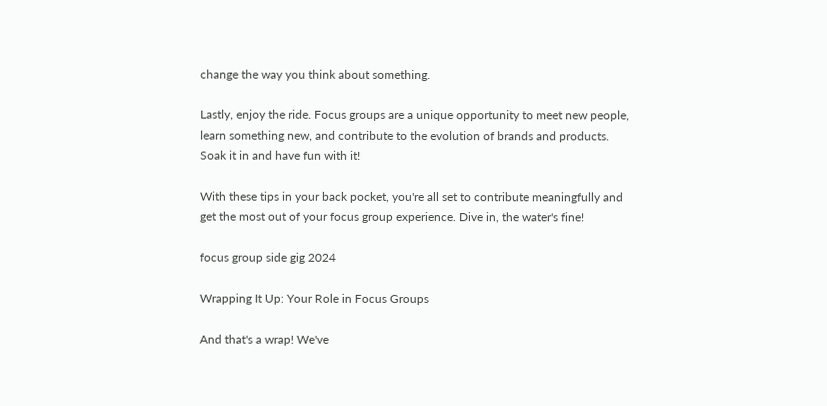change the way you think about something.

Lastly, enjoy the ride. Focus groups are a unique opportunity to meet new people, learn something new, and contribute to the evolution of brands and products. Soak it in and have fun with it!

With these tips in your back pocket, you're all set to contribute meaningfully and get the most out of your focus group experience. Dive in, the water's fine!

focus group side gig 2024

Wrapping It Up: Your Role in Focus Groups

And that's a wrap! We've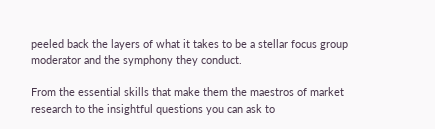peeled back the layers of what it takes to be a stellar focus group moderator and the symphony they conduct.

From the essential skills that make them the maestros of market research to the insightful questions you can ask to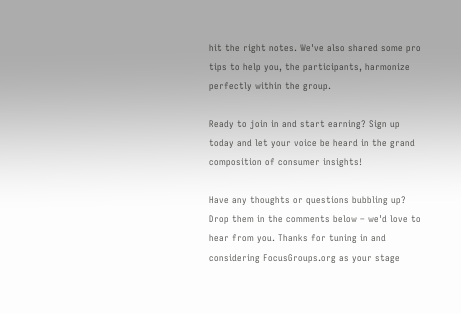hit the right notes. We've also shared some pro tips to help you, the participants, harmonize perfectly within the group.

Ready to join in and start earning? Sign up today and let your voice be heard in the grand composition of consumer insights!

Have any thoughts or questions bubbling up? Drop them in the comments below – we'd love to hear from you. Thanks for tuning in and considering FocusGroups.org as your stage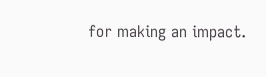for making an impact.